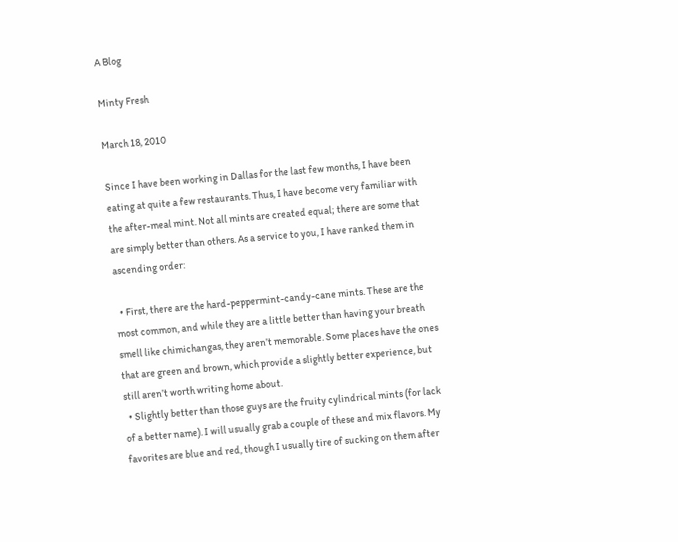A Blog

Minty Fresh

March 18, 2010

Since I have been working in Dallas for the last few months, I have been eating at quite a few restaurants. Thus, I have become very familiar with the after-meal mint. Not all mints are created equal; there are some that are simply better than others. As a service to you, I have ranked them in ascending order:

  • First, there are the hard-peppermint-candy-cane mints. These are the most common, and while they are a little better than having your breath smell like chimichangas, they aren’t memorable. Some places have the ones that are green and brown, which provide a slightly better experience, but still aren’t worth writing home about.
  • Slightly better than those guys are the fruity cylindrical mints (for lack of a better name). I will usually grab a couple of these and mix flavors. My favorites are blue and red, though I usually tire of sucking on them after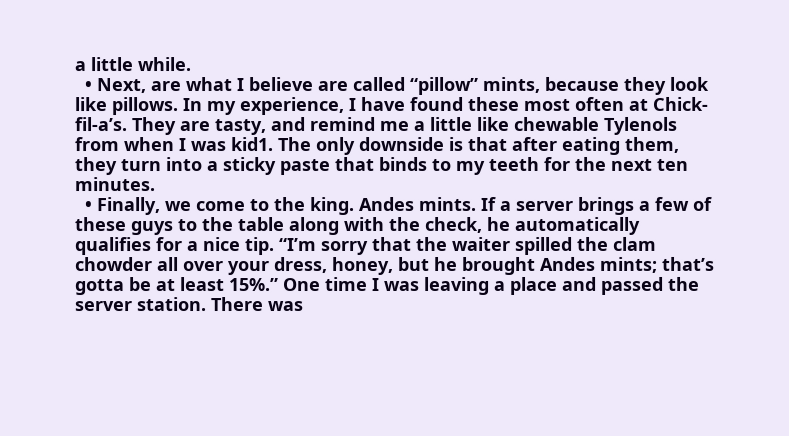a little while.
  • Next, are what I believe are called “pillow” mints, because they look like pillows. In my experience, I have found these most often at Chick-fil-a’s. They are tasty, and remind me a little like chewable Tylenols from when I was kid1. The only downside is that after eating them, they turn into a sticky paste that binds to my teeth for the next ten minutes.
  • Finally, we come to the king. Andes mints. If a server brings a few of these guys to the table along with the check, he automatically qualifies for a nice tip. “I’m sorry that the waiter spilled the clam chowder all over your dress, honey, but he brought Andes mints; that’s gotta be at least 15%.” One time I was leaving a place and passed the server station. There was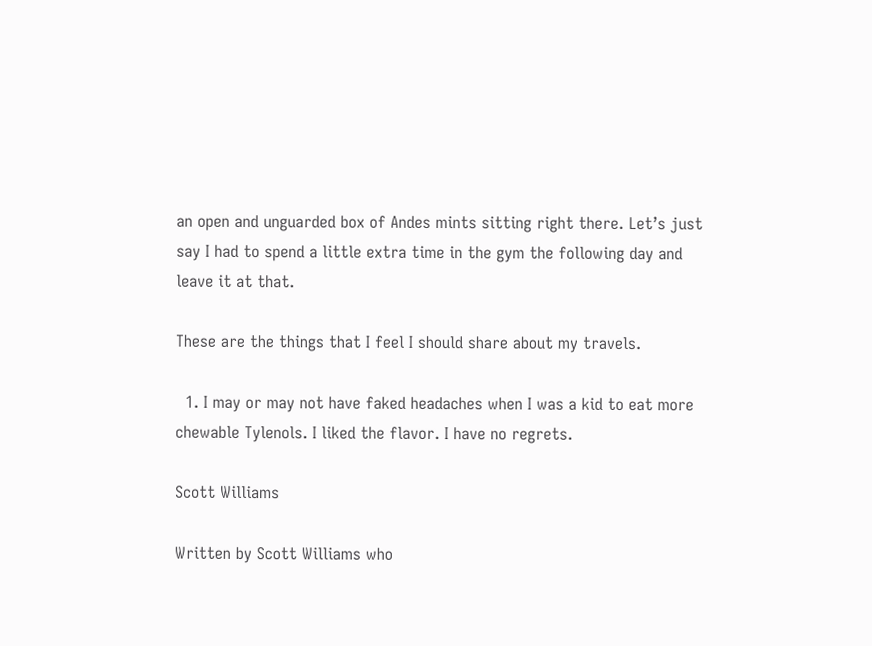an open and unguarded box of Andes mints sitting right there. Let’s just say I had to spend a little extra time in the gym the following day and leave it at that.

These are the things that I feel I should share about my travels.

  1. I may or may not have faked headaches when I was a kid to eat more chewable Tylenols. I liked the flavor. I have no regrets.

Scott Williams

Written by Scott Williams who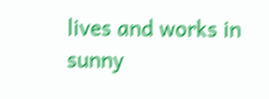lives and works in sunny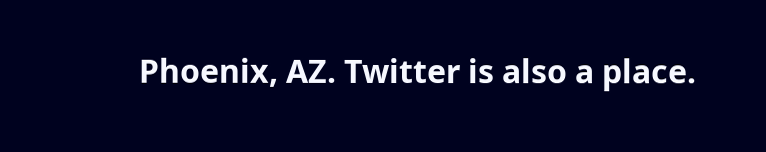Phoenix, AZ. Twitter is also a place.